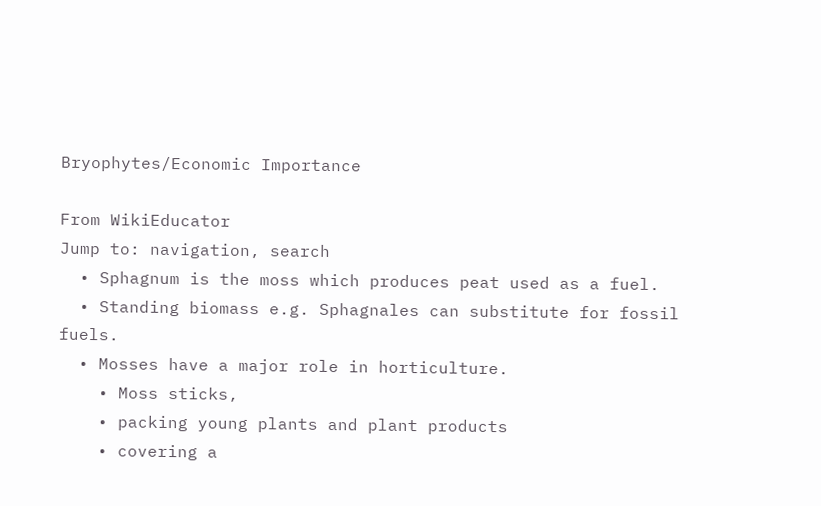Bryophytes/Economic Importance

From WikiEducator
Jump to: navigation, search
  • Sphagnum is the moss which produces peat used as a fuel.
  • Standing biomass e.g. Sphagnales can substitute for fossil fuels.
  • Mosses have a major role in horticulture.
    • Moss sticks,
    • packing young plants and plant products
    • covering a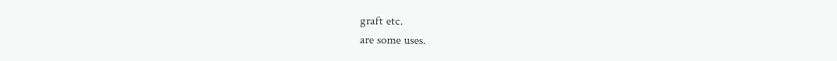graft etc.
are some uses.